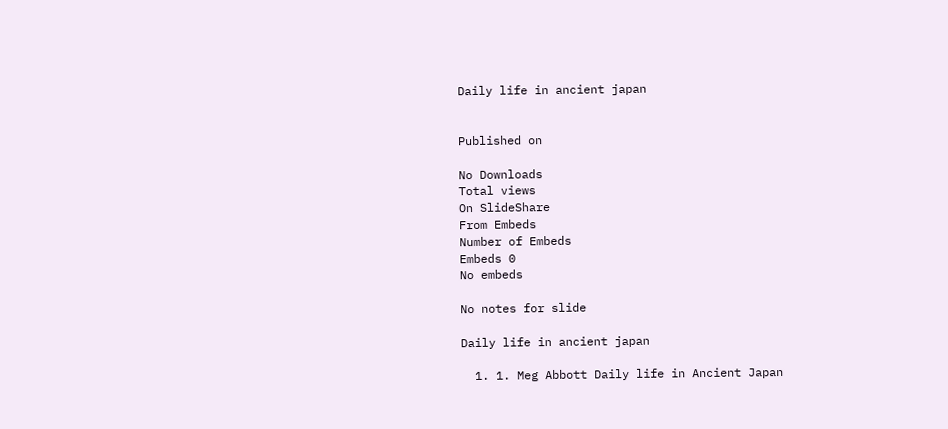Daily life in ancient japan


Published on

No Downloads
Total views
On SlideShare
From Embeds
Number of Embeds
Embeds 0
No embeds

No notes for slide

Daily life in ancient japan

  1. 1. Meg Abbott Daily life in Ancient Japan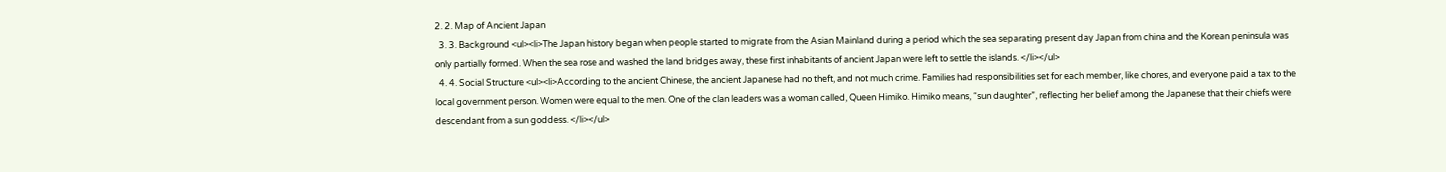2. 2. Map of Ancient Japan
  3. 3. Background <ul><li>The Japan history began when people started to migrate from the Asian Mainland during a period which the sea separating present day Japan from china and the Korean peninsula was only partially formed. When the sea rose and washed the land bridges away, these first inhabitants of ancient Japan were left to settle the islands. </li></ul>
  4. 4. Social Structure <ul><li>According to the ancient Chinese, the ancient Japanese had no theft, and not much crime. Families had responsibilities set for each member, like chores, and everyone paid a tax to the local government person. Women were equal to the men. One of the clan leaders was a woman called, Queen Himiko. Himiko means, “sun daughter”, reflecting her belief among the Japanese that their chiefs were descendant from a sun goddess. </li></ul>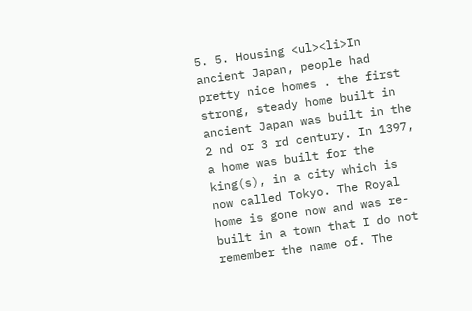5. 5. Housing <ul><li>In ancient Japan, people had pretty nice homes . the first strong, steady home built in ancient Japan was built in the 2 nd or 3 rd century. In 1397, a home was built for the king(s), in a city which is now called Tokyo. The Royal home is gone now and was re-built in a town that I do not remember the name of. The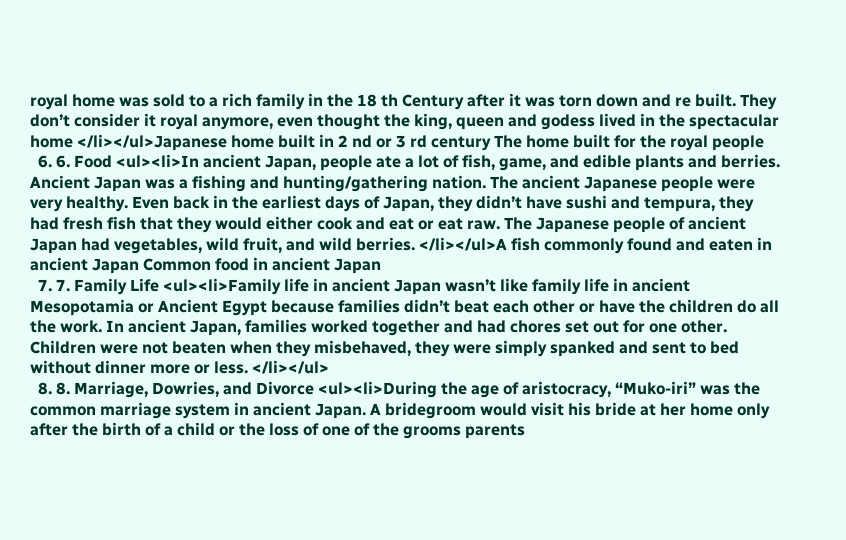royal home was sold to a rich family in the 18 th Century after it was torn down and re built. They don’t consider it royal anymore, even thought the king, queen and godess lived in the spectacular home </li></ul>Japanese home built in 2 nd or 3 rd century The home built for the royal people
  6. 6. Food <ul><li>In ancient Japan, people ate a lot of fish, game, and edible plants and berries. Ancient Japan was a fishing and hunting/gathering nation. The ancient Japanese people were very healthy. Even back in the earliest days of Japan, they didn’t have sushi and tempura, they had fresh fish that they would either cook and eat or eat raw. The Japanese people of ancient Japan had vegetables, wild fruit, and wild berries. </li></ul>A fish commonly found and eaten in ancient Japan Common food in ancient Japan
  7. 7. Family Life <ul><li>Family life in ancient Japan wasn’t like family life in ancient Mesopotamia or Ancient Egypt because families didn’t beat each other or have the children do all the work. In ancient Japan, families worked together and had chores set out for one other. Children were not beaten when they misbehaved, they were simply spanked and sent to bed without dinner more or less. </li></ul>
  8. 8. Marriage, Dowries, and Divorce <ul><li>During the age of aristocracy, “Muko-iri” was the common marriage system in ancient Japan. A bridegroom would visit his bride at her home only after the birth of a child or the loss of one of the grooms parents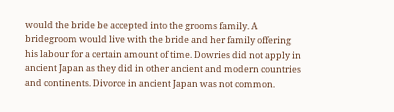would the bride be accepted into the grooms family. A bridegroom would live with the bride and her family offering his labour for a certain amount of time. Dowries did not apply in ancient Japan as they did in other ancient and modern countries and continents. Divorce in ancient Japan was not common.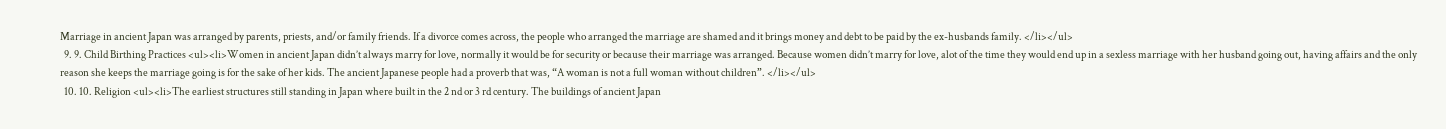Marriage in ancient Japan was arranged by parents, priests, and/or family friends. If a divorce comes across, the people who arranged the marriage are shamed and it brings money and debt to be paid by the ex-husbands family. </li></ul>
  9. 9. Child Birthing Practices <ul><li>Women in ancient Japan didn’t always marry for love, normally it would be for security or because their marriage was arranged. Because women didn’t marry for love, alot of the time they would end up in a sexless marriage with her husband going out, having affairs and the only reason she keeps the marriage going is for the sake of her kids. The ancient Japanese people had a proverb that was, “A woman is not a full woman without children”. </li></ul>
  10. 10. Religion <ul><li>The earliest structures still standing in Japan where built in the 2 nd or 3 rd century. The buildings of ancient Japan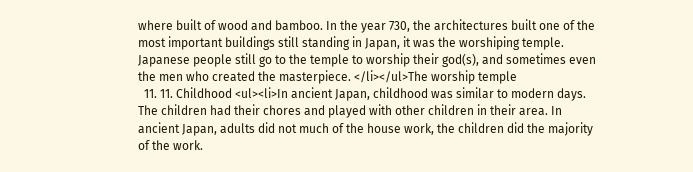where built of wood and bamboo. In the year 730, the architectures built one of the most important buildings still standing in Japan, it was the worshiping temple. Japanese people still go to the temple to worship their god(s), and sometimes even the men who created the masterpiece. </li></ul>The worship temple
  11. 11. Childhood <ul><li>In ancient Japan, childhood was similar to modern days. The children had their chores and played with other children in their area. In ancient Japan, adults did not much of the house work, the children did the majority of the work.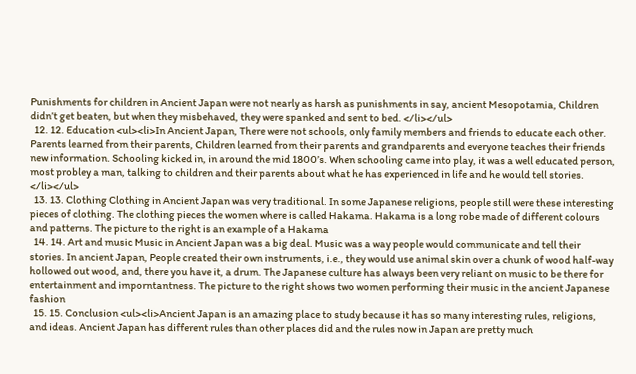Punishments for children in Ancient Japan were not nearly as harsh as punishments in say, ancient Mesopotamia, Children didn’t get beaten, but when they misbehaved, they were spanked and sent to bed. </li></ul>
  12. 12. Education <ul><li>In Ancient Japan, There were not schools, only family members and friends to educate each other. Parents learned from their parents, Children learned from their parents and grandparents and everyone teaches their friends new information. Schooling kicked in, in around the mid 1800’s. When schooling came into play, it was a well educated person, most probley a man, talking to children and their parents about what he has experienced in life and he would tell stories. </li></ul>
  13. 13. Clothing Clothing in Ancient Japan was very traditional. In some Japanese religions, people still were these interesting pieces of clothing. The clothing pieces the women where is called Hakama. Hakama is a long robe made of different colours and patterns. The picture to the right is an example of a Hakama
  14. 14. Art and music Music in Ancient Japan was a big deal. Music was a way people would communicate and tell their stories. In ancient Japan, People created their own instruments, i.e., they would use animal skin over a chunk of wood half-way hollowed out wood, and, there you have it, a drum. The Japanese culture has always been very reliant on music to be there for entertainment and imporntantness. The picture to the right shows two women performing their music in the ancient Japanese fashion
  15. 15. Conclusion <ul><li>Ancient Japan is an amazing place to study because it has so many interesting rules, religions, and ideas. Ancient Japan has different rules than other places did and the rules now in Japan are pretty much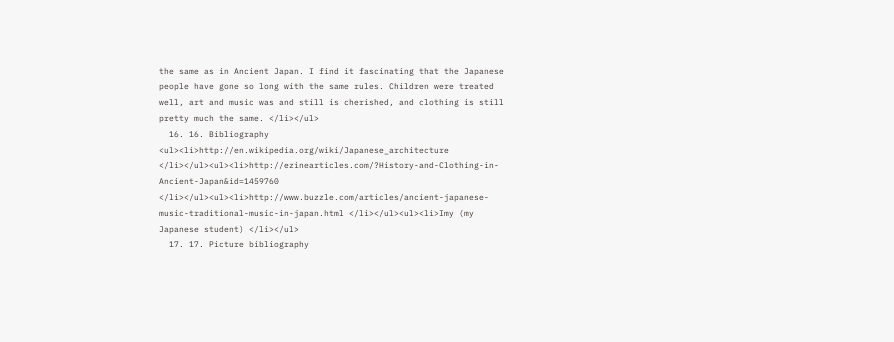the same as in Ancient Japan. I find it fascinating that the Japanese people have gone so long with the same rules. Children were treated well, art and music was and still is cherished, and clothing is still pretty much the same. </li></ul>
  16. 16. Bibliography <ul><li>http://en.wikipedia.org/wiki/Japanese_architecture </li></ul><ul><li>http://ezinearticles.com/?History-and-Clothing-in-Ancient-Japan&id=1459760 </li></ul><ul><li>http://www.buzzle.com/articles/ancient-japanese-music-traditional-music-in-japan.html </li></ul><ul><li>Imy (my Japanese student) </li></ul>
  17. 17. Picture bibliography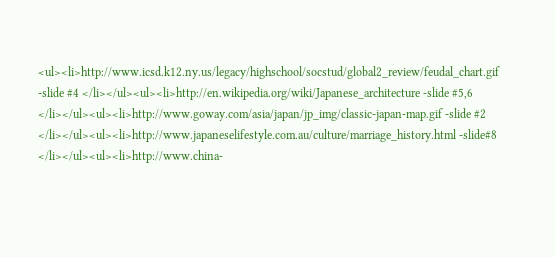<ul><li>http://www.icsd.k12.ny.us/legacy/highschool/socstud/global2_review/feudal_chart.gif -slide #4 </li></ul><ul><li>http://en.wikipedia.org/wiki/Japanese_architecture -slide #5,6 </li></ul><ul><li>http://www.goway.com/asia/japan/jp_img/classic-japan-map.gif -slide #2 </li></ul><ul><li>http://www.japaneselifestyle.com.au/culture/marriage_history.html -slide#8 </li></ul><ul><li>http://www.china-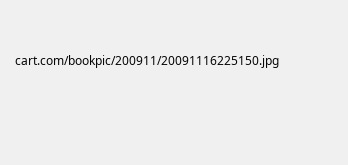cart.com/bookpic/200911/20091116225150.jpg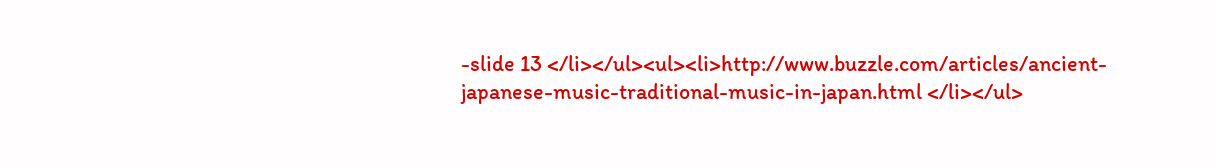-slide 13 </li></ul><ul><li>http://www.buzzle.com/articles/ancient-japanese-music-traditional-music-in-japan.html </li></ul>